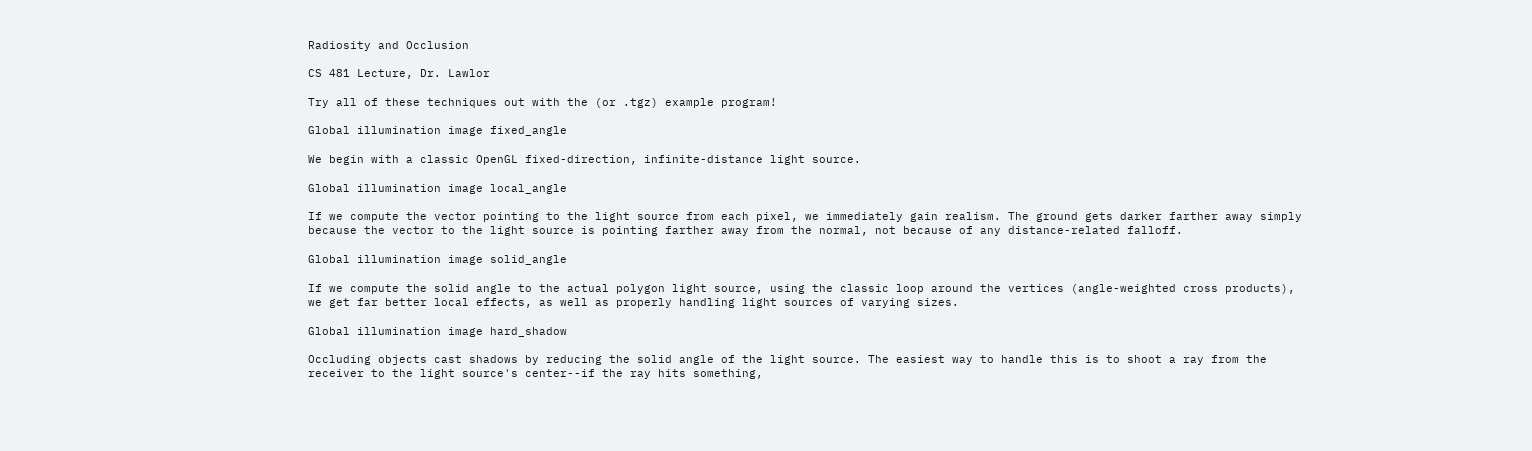Radiosity and Occlusion

CS 481 Lecture, Dr. Lawlor

Try all of these techniques out with the (or .tgz) example program!

Global illumination image fixed_angle

We begin with a classic OpenGL fixed-direction, infinite-distance light source.

Global illumination image local_angle

If we compute the vector pointing to the light source from each pixel, we immediately gain realism. The ground gets darker farther away simply because the vector to the light source is pointing farther away from the normal, not because of any distance-related falloff.

Global illumination image solid_angle

If we compute the solid angle to the actual polygon light source, using the classic loop around the vertices (angle-weighted cross products), we get far better local effects, as well as properly handling light sources of varying sizes.

Global illumination image hard_shadow

Occluding objects cast shadows by reducing the solid angle of the light source. The easiest way to handle this is to shoot a ray from the receiver to the light source's center--if the ray hits something,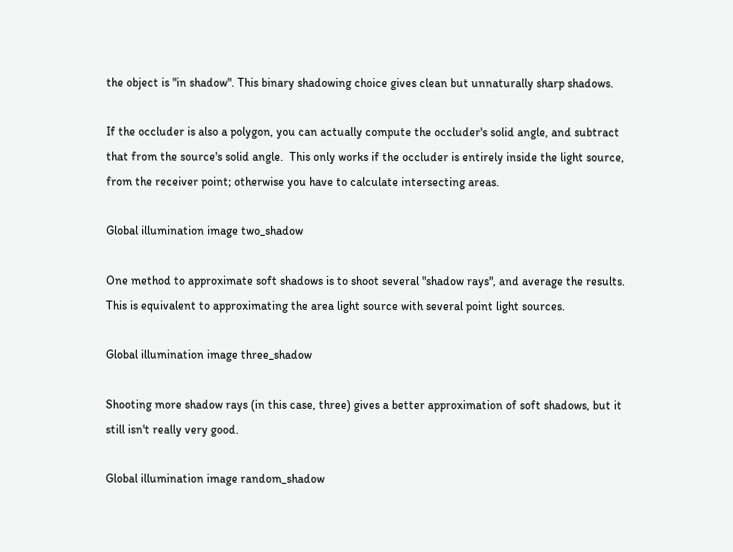the object is "in shadow". This binary shadowing choice gives clean but unnaturally sharp shadows.

If the occluder is also a polygon, you can actually compute the occluder's solid angle, and subtract that from the source's solid angle.  This only works if the occluder is entirely inside the light source, from the receiver point; otherwise you have to calculate intersecting areas.

Global illumination image two_shadow

One method to approximate soft shadows is to shoot several "shadow rays", and average the results. This is equivalent to approximating the area light source with several point light sources.

Global illumination image three_shadow

Shooting more shadow rays (in this case, three) gives a better approximation of soft shadows, but it still isn't really very good.

Global illumination image random_shadow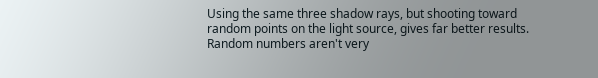Using the same three shadow rays, but shooting toward random points on the light source, gives far better results. Random numbers aren't very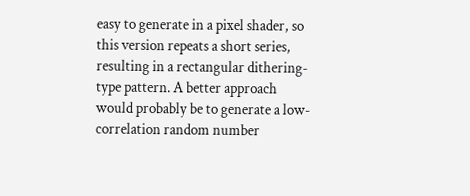easy to generate in a pixel shader, so this version repeats a short series, resulting in a rectangular dithering-type pattern. A better approach would probably be to generate a low-correlation random number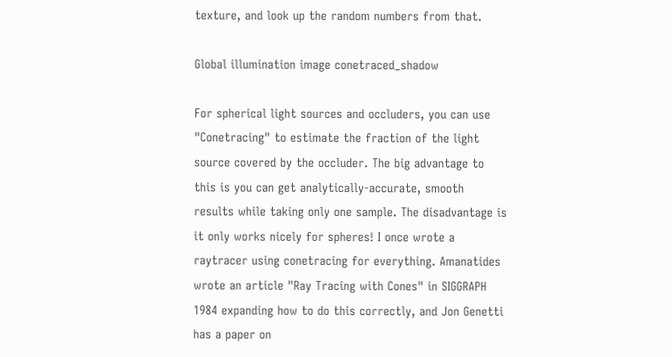texture, and look up the random numbers from that.

Global illumination image conetraced_shadow

For spherical light sources and occluders, you can use "Conetracing" to estimate the fraction of the light source covered by the occluder. The big advantage to this is you can get analytically-accurate, smooth results while taking only one sample. The disadvantage is it only works nicely for spheres! I once wrote a raytracer using conetracing for everything. Amanatides wrote an article "Ray Tracing with Cones" in SIGGRAPH 1984 expanding how to do this correctly, and Jon Genetti has a paper on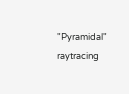"Pyramidal" raytracing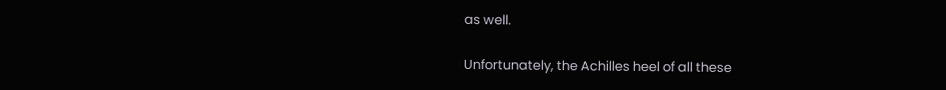as well.

Unfortunately, the Achilles heel of all these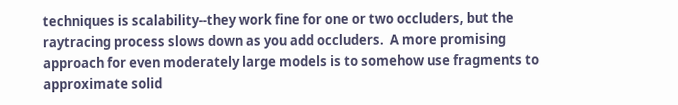techniques is scalability--they work fine for one or two occluders, but the raytracing process slows down as you add occluders.  A more promising approach for even moderately large models is to somehow use fragments to approximate solid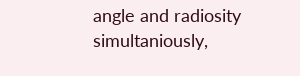angle and radiosity simultaniously,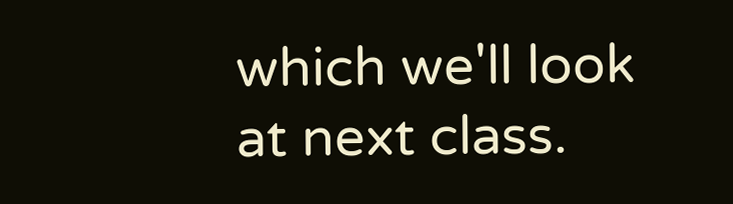which we'll look at next class.